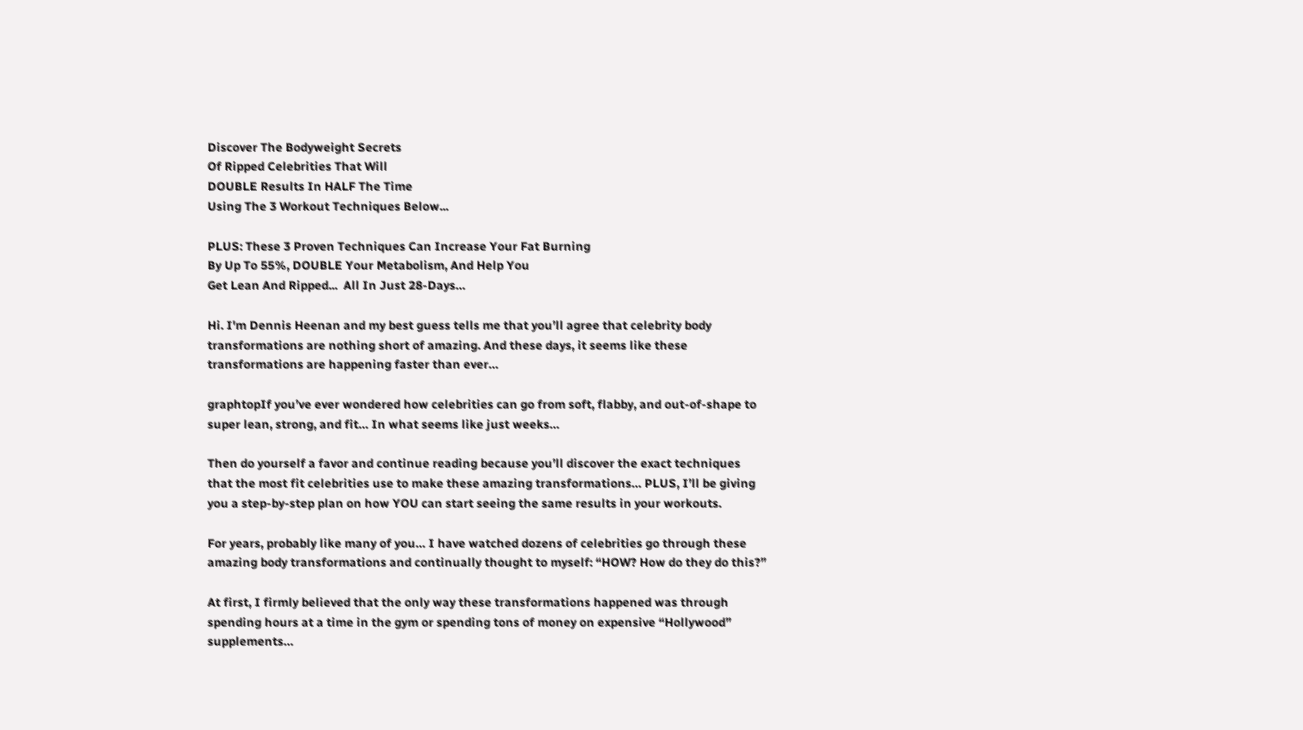Discover The Bodyweight Secrets
Of Ripped Celebrities That Will
DOUBLE Results In HALF The Time
Using The 3 Workout Techniques Below...

PLUS: These 3 Proven Techniques Can Increase Your Fat Burning
By Up To 55%, DOUBLE Your Metabolism, And Help You
Get Lean And Ripped...  All In Just 28-Days…

Hi. I'm Dennis Heenan and my best guess tells me that you’ll agree that celebrity body transformations are nothing short of amazing. And these days, it seems like these transformations are happening faster than ever…

graphtopIf you’ve ever wondered how celebrities can go from soft, flabby, and out-of-shape to super lean, strong, and fit… In what seems like just weeks…

Then do yourself a favor and continue reading because you’ll discover the exact techniques that the most fit celebrities use to make these amazing transformations… PLUS, I’ll be giving you a step-by-step plan on how YOU can start seeing the same results in your workouts.

For years, probably like many of you… I have watched dozens of celebrities go through these amazing body transformations and continually thought to myself: “HOW? How do they do this?”

At first, I firmly believed that the only way these transformations happened was through spending hours at a time in the gym or spending tons of money on expensive “Hollywood” supplements…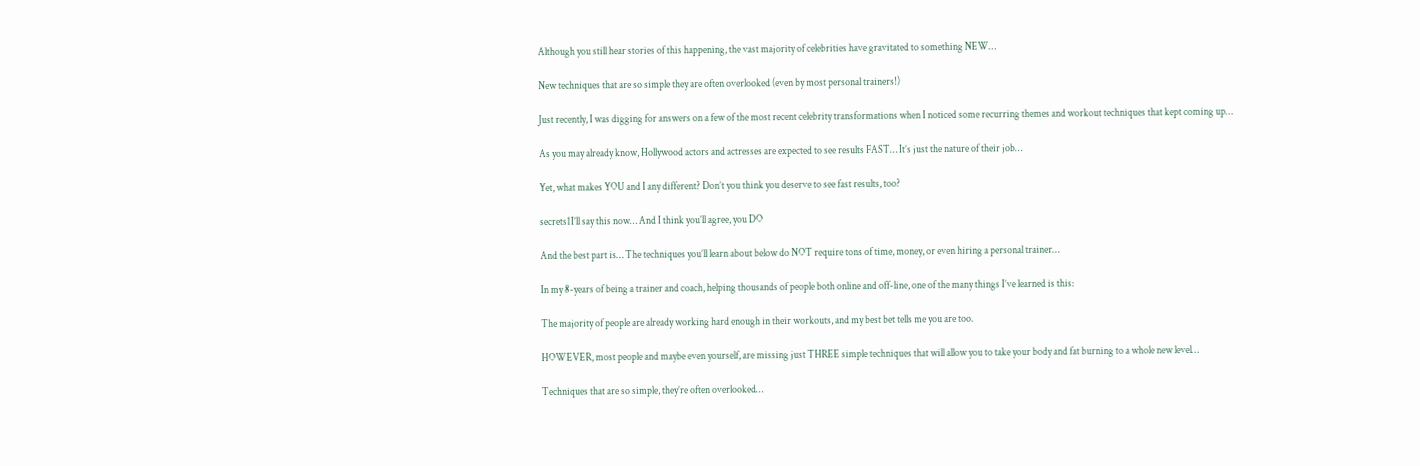Although you still hear stories of this happening, the vast majority of celebrities have gravitated to something NEW…

New techniques that are so simple they are often overlooked (even by most personal trainers!)

Just recently, I was digging for answers on a few of the most recent celebrity transformations when I noticed some recurring themes and workout techniques that kept coming up…

As you may already know, Hollywood actors and actresses are expected to see results FAST… It’s just the nature of their job…

Yet, what makes YOU and I any different? Don’t you think you deserve to see fast results, too?

secrets1I’ll say this now… And I think you’ll agree, you DO

And the best part is… The techniques you’ll learn about below do NOT require tons of time, money, or even hiring a personal trainer…

In my 8-years of being a trainer and coach, helping thousands of people both online and off-line, one of the many things I’ve learned is this:

The majority of people are already working hard enough in their workouts, and my best bet tells me you are too.

HOWEVER, most people and maybe even yourself, are missing just THREE simple techniques that will allow you to take your body and fat burning to a whole new level…

Techniques that are so simple, they’re often overlooked…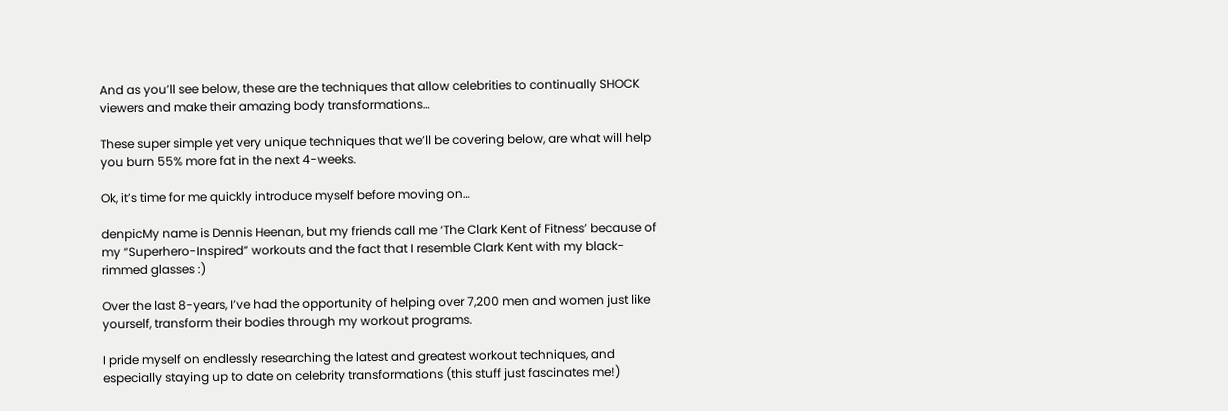And as you’ll see below, these are the techniques that allow celebrities to continually SHOCK viewers and make their amazing body transformations…

These super simple yet very unique techniques that we’ll be covering below, are what will help you burn 55% more fat in the next 4-weeks.

Ok, it’s time for me quickly introduce myself before moving on…

denpicMy name is Dennis Heenan, but my friends call me ‘The Clark Kent of Fitness’ because of my “Superhero-Inspired” workouts and the fact that I resemble Clark Kent with my black-rimmed glasses :)

Over the last 8-years, I’ve had the opportunity of helping over 7,200 men and women just like yourself, transform their bodies through my workout programs.

I pride myself on endlessly researching the latest and greatest workout techniques, and especially staying up to date on celebrity transformations (this stuff just fascinates me!)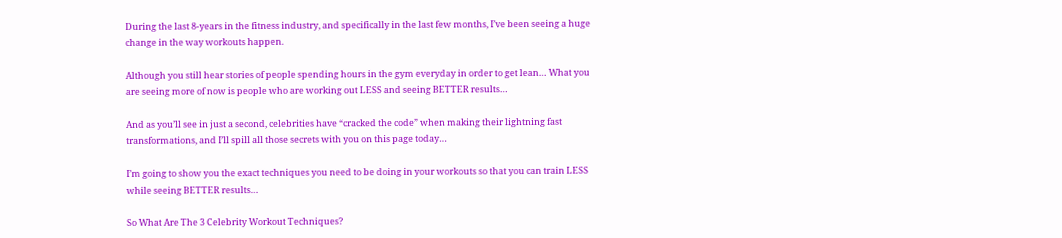During the last 8-years in the fitness industry, and specifically in the last few months, I’ve been seeing a huge change in the way workouts happen.

Although you still hear stories of people spending hours in the gym everyday in order to get lean… What you are seeing more of now is people who are working out LESS and seeing BETTER results…

And as you’ll see in just a second, celebrities have “cracked the code” when making their lightning fast transformations, and I’ll spill all those secrets with you on this page today…

I’m going to show you the exact techniques you need to be doing in your workouts so that you can train LESS while seeing BETTER results…

So What Are The 3 Celebrity Workout Techniques?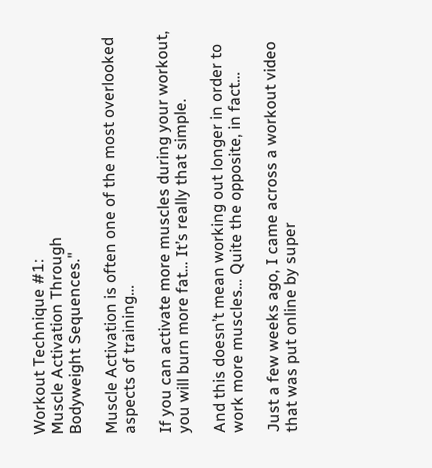Workout Technique #1:
Muscle Activation Through
Bodyweight Sequences."

Muscle Activation is often one of the most overlooked aspects of training…

If you can activate more muscles during your workout, you will burn more fat… It’s really that simple.

And this doesn’t mean working out longer in order to work more muscles… Quite the opposite, in fact…

Just a few weeks ago, I came across a workout video that was put online by super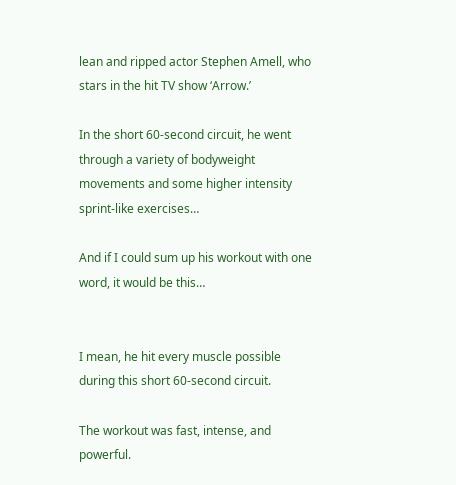lean and ripped actor Stephen Amell, who stars in the hit TV show ‘Arrow.’

In the short 60-second circuit, he went through a variety of bodyweight movements and some higher intensity sprint-like exercises…

And if I could sum up his workout with one word, it would be this…


I mean, he hit every muscle possible during this short 60-second circuit.

The workout was fast, intense, and powerful.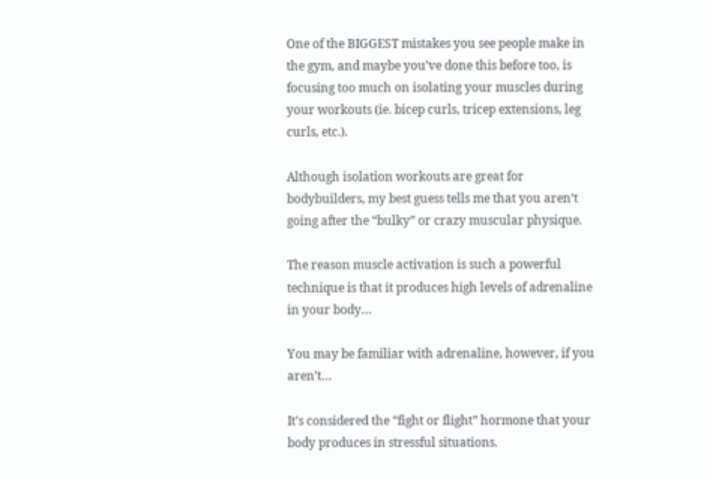One of the BIGGEST mistakes you see people make in the gym, and maybe you’ve done this before too, is focusing too much on isolating your muscles during your workouts (ie. bicep curls, tricep extensions, leg curls, etc.).

Although isolation workouts are great for bodybuilders, my best guess tells me that you aren’t going after the “bulky” or crazy muscular physique.

The reason muscle activation is such a powerful technique is that it produces high levels of adrenaline in your body…

You may be familiar with adrenaline, however, if you aren’t…

It’s considered the “fight or flight” hormone that your body produces in stressful situations.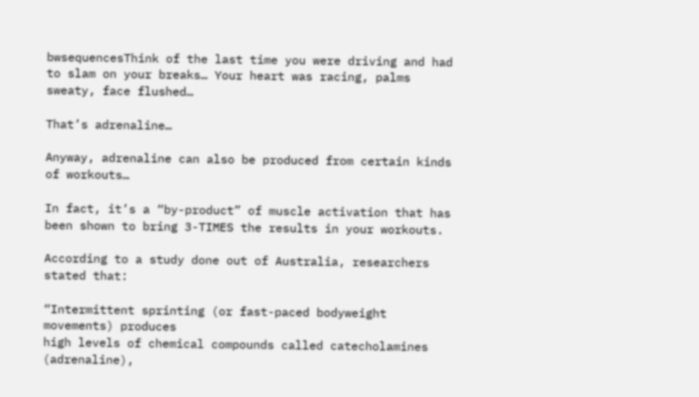bwsequencesThink of the last time you were driving and had to slam on your breaks… Your heart was racing, palms sweaty, face flushed…

That’s adrenaline…

Anyway, adrenaline can also be produced from certain kinds of workouts…

In fact, it’s a “by-product” of muscle activation that has been shown to bring 3-TIMES the results in your workouts.

According to a study done out of Australia, researchers stated that:

“Intermittent sprinting (or fast-paced bodyweight movements) produces
high levels of chemical compounds called catecholamines (adrenaline),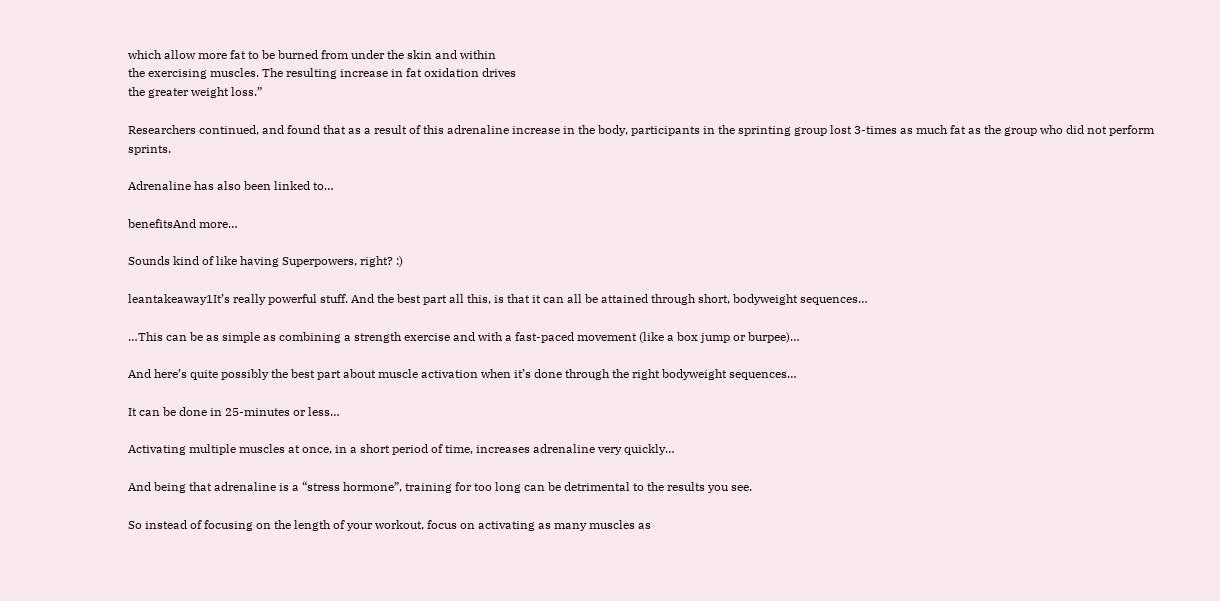which allow more fat to be burned from under the skin and within
the exercising muscles. The resulting increase in fat oxidation drives
the greater weight loss.”

Researchers continued, and found that as a result of this adrenaline increase in the body, participants in the sprinting group lost 3-times as much fat as the group who did not perform sprints.

Adrenaline has also been linked to…

benefitsAnd more…

Sounds kind of like having Superpowers, right? :)

leantakeaway1It’s really powerful stuff. And the best part all this, is that it can all be attained through short, bodyweight sequences…

…This can be as simple as combining a strength exercise and with a fast-paced movement (like a box jump or burpee)…

And here’s quite possibly the best part about muscle activation when it’s done through the right bodyweight sequences…

It can be done in 25-minutes or less…

Activating multiple muscles at once, in a short period of time, increases adrenaline very quickly…

And being that adrenaline is a “stress hormone”, training for too long can be detrimental to the results you see.

So instead of focusing on the length of your workout, focus on activating as many muscles as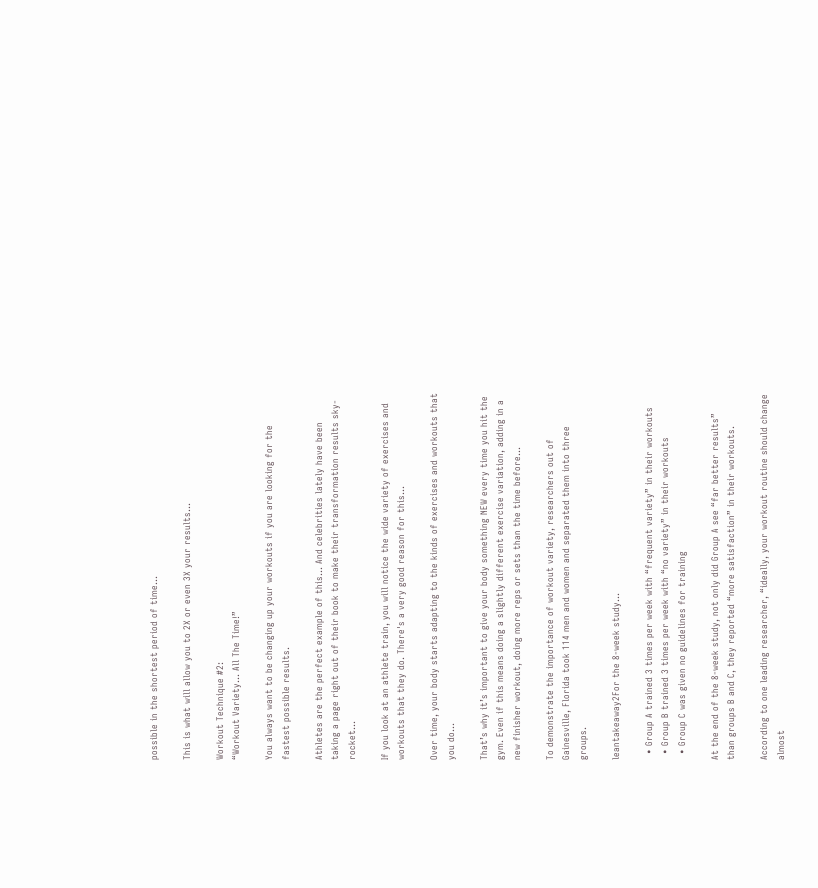possible in the shortest period of time…

This is what will allow you to 2X or even 3X your results…

Workout Technique #2:
“Workout Variety... All The Time!”

You always want to be changing up your workouts if you are looking for the fastest possible results.

Athletes are the perfect example of this... And celebrities lately have been taking a page right out of their book to make their transformation results sky-rocket...

If you look at an athlete train, you will notice the wide variety of exercises and workouts that they do. There's a very good reason for this...

Over time, your body starts adapting to the kinds of exercises and workouts that you do…

That’s why it’s important to give your body something NEW every time you hit the gym. Even if this means doing a slightly different exercise variation, adding in a new finisher workout, doing more reps or sets than the time before…

To demonstrate the importance of workout variety, researchers out of Gainesville, Florida took 114 men and women and separated them into three groups.

leantakeaway2For the 8-week study…

  • Group A trained 3 times per week with “frequent variety” in their workouts
  • Group B trained 3 times per week with “no variety” in their workouts
  • Group C was given no guidelines for training

At the end of the 8-week study, not only did Group A see “far better results” than groups B and C, they reported “more satisfaction” in their workouts.

According to one leading researcher, “ideally, your workout routine should change almost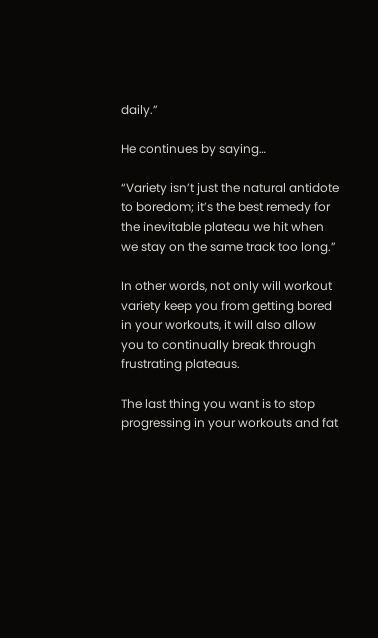daily.”

He continues by saying…

“Variety isn’t just the natural antidote to boredom; it’s the best remedy for the inevitable plateau we hit when we stay on the same track too long.”

In other words, not only will workout variety keep you from getting bored in your workouts, it will also allow you to continually break through frustrating plateaus.

The last thing you want is to stop progressing in your workouts and fat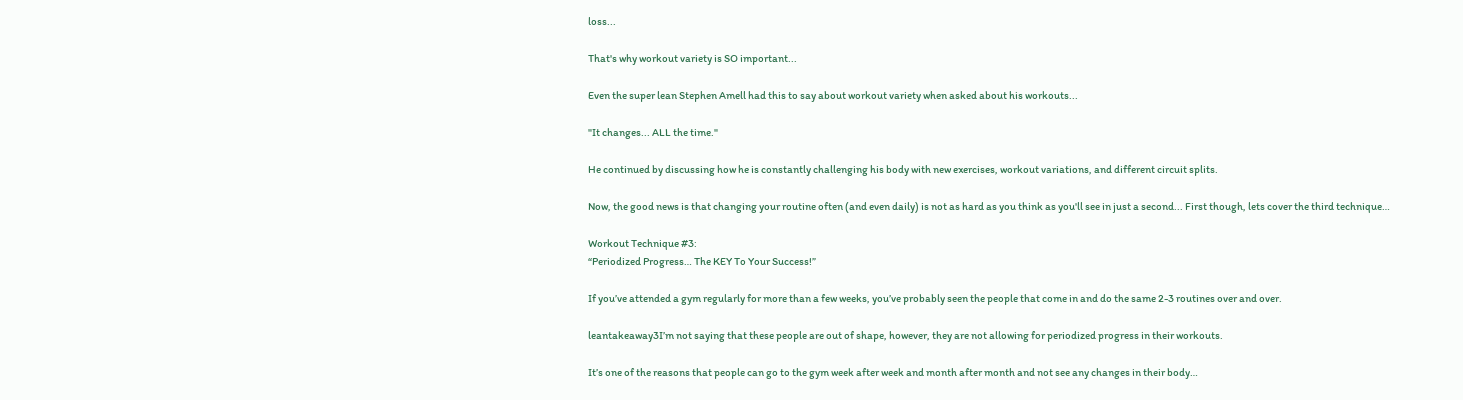loss...

That's why workout variety is SO important...

Even the super lean Stephen Amell had this to say about workout variety when asked about his workouts...

"It changes... ALL the time."

He continued by discussing how he is constantly challenging his body with new exercises, workout variations, and different circuit splits.

Now, the good news is that changing your routine often (and even daily) is not as hard as you think as you'll see in just a second... First though, lets cover the third technique…

Workout Technique #3:
“Periodized Progress… The KEY To Your Success!”

If you’ve attended a gym regularly for more than a few weeks, you’ve probably seen the people that come in and do the same 2-3 routines over and over.

leantakeaway3I’m not saying that these people are out of shape, however, they are not allowing for periodized progress in their workouts.

It’s one of the reasons that people can go to the gym week after week and month after month and not see any changes in their body…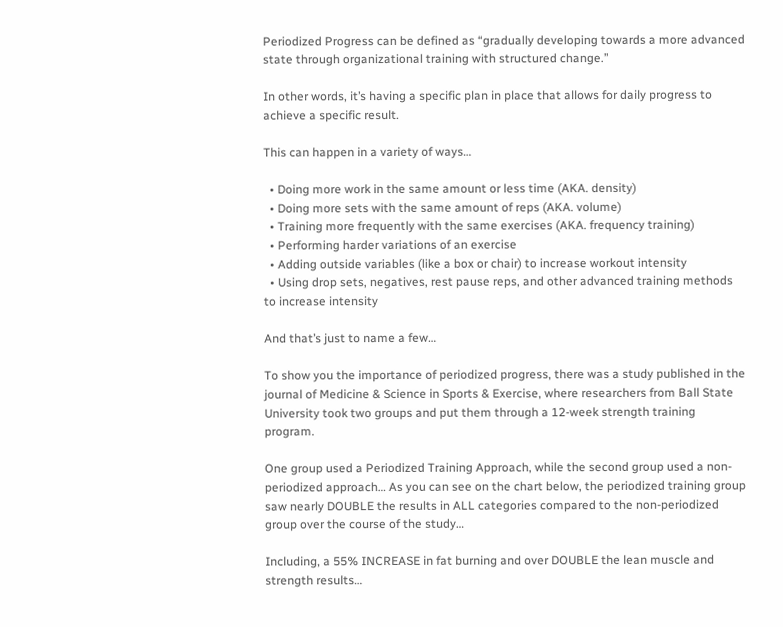Periodized Progress can be defined as “gradually developing towards a more advanced state through organizational training with structured change.”

In other words, it’s having a specific plan in place that allows for daily progress to achieve a specific result.

This can happen in a variety of ways…

  • Doing more work in the same amount or less time (AKA. density)
  • Doing more sets with the same amount of reps (AKA. volume)
  • Training more frequently with the same exercises (AKA. frequency training)
  • Performing harder variations of an exercise
  • Adding outside variables (like a box or chair) to increase workout intensity
  • Using drop sets, negatives, rest pause reps, and other advanced training methods to increase intensity

And that’s just to name a few…

To show you the importance of periodized progress, there was a study published in the journal of Medicine & Science in Sports & Exercise, where researchers from Ball State University took two groups and put them through a 12-week strength training program.

One group used a Periodized Training Approach, while the second group used a non-periodized approach… As you can see on the chart below, the periodized training group saw nearly DOUBLE the results in ALL categories compared to the non-periodized group over the course of the study…

Including, a 55% INCREASE in fat burning and over DOUBLE the lean muscle and strength results…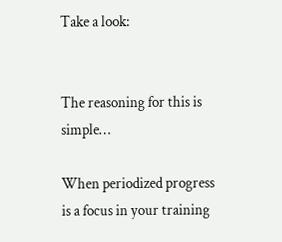Take a look:


The reasoning for this is simple…

When periodized progress is a focus in your training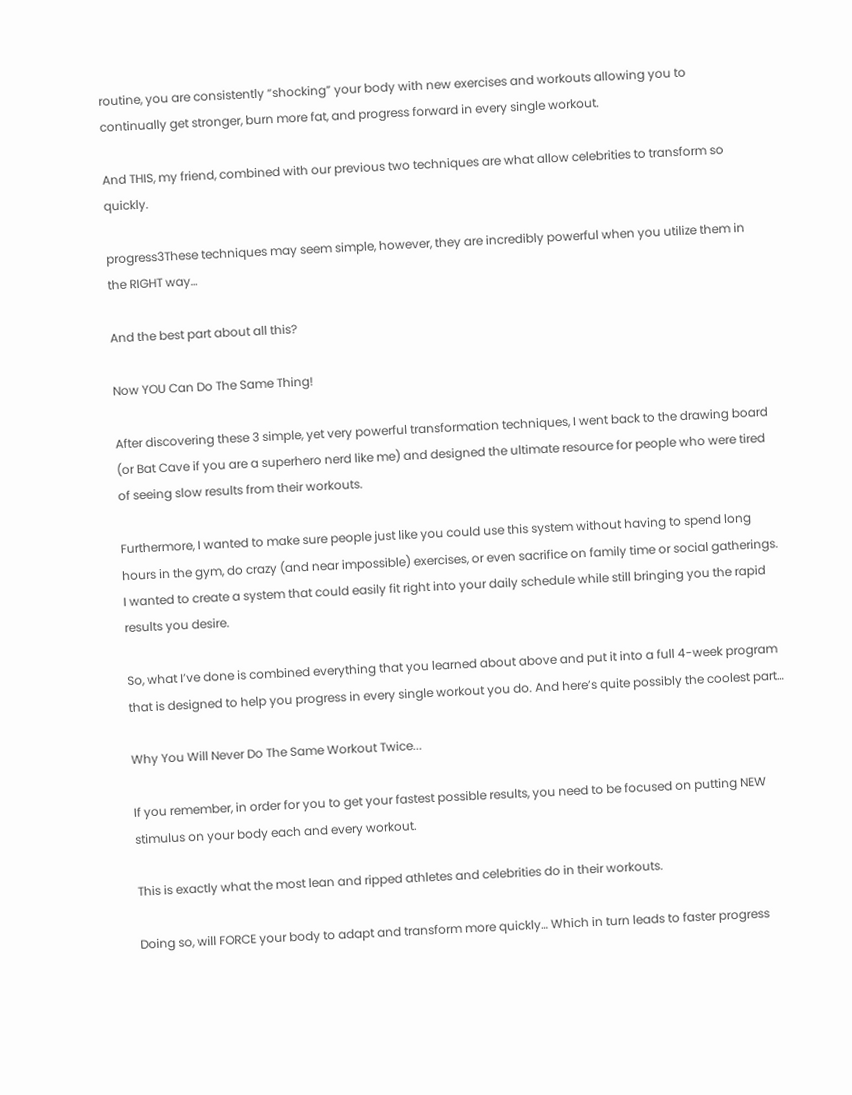routine, you are consistently “shocking” your body with new exercises and workouts allowing you to continually get stronger, burn more fat, and progress forward in every single workout.

And THIS, my friend, combined with our previous two techniques are what allow celebrities to transform so quickly.

progress3These techniques may seem simple, however, they are incredibly powerful when you utilize them in the RIGHT way…

And the best part about all this?

Now YOU Can Do The Same Thing!

After discovering these 3 simple, yet very powerful transformation techniques, I went back to the drawing board (or Bat Cave if you are a superhero nerd like me) and designed the ultimate resource for people who were tired of seeing slow results from their workouts.

Furthermore, I wanted to make sure people just like you could use this system without having to spend long hours in the gym, do crazy (and near impossible) exercises, or even sacrifice on family time or social gatherings. I wanted to create a system that could easily fit right into your daily schedule while still bringing you the rapid results you desire.

So, what I’ve done is combined everything that you learned about above and put it into a full 4-week program that is designed to help you progress in every single workout you do. And here’s quite possibly the coolest part…

Why You Will Never Do The Same Workout Twice...

If you remember, in order for you to get your fastest possible results, you need to be focused on putting NEW stimulus on your body each and every workout.

This is exactly what the most lean and ripped athletes and celebrities do in their workouts.

Doing so, will FORCE your body to adapt and transform more quickly… Which in turn leads to faster progress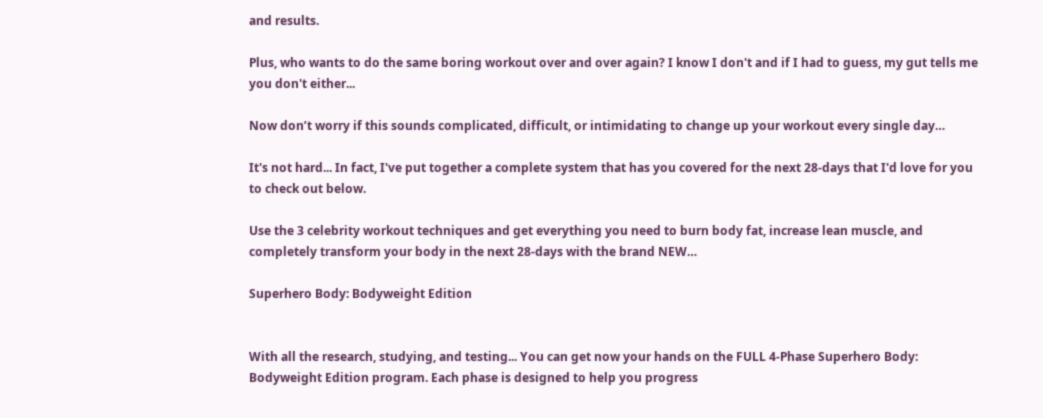and results.

Plus, who wants to do the same boring workout over and over again? I know I don't and if I had to guess, my gut tells me you don't either...

Now don’t worry if this sounds complicated, difficult, or intimidating to change up your workout every single day…

It's not hard... In fact, I've put together a complete system that has you covered for the next 28-days that I'd love for you to check out below.

Use the 3 celebrity workout techniques and get everything you need to burn body fat, increase lean muscle, and completely transform your body in the next 28-days with the brand NEW…

Superhero Body: Bodyweight Edition


With all the research, studying, and testing... You can get now your hands on the FULL 4-Phase Superhero Body: Bodyweight Edition program. Each phase is designed to help you progress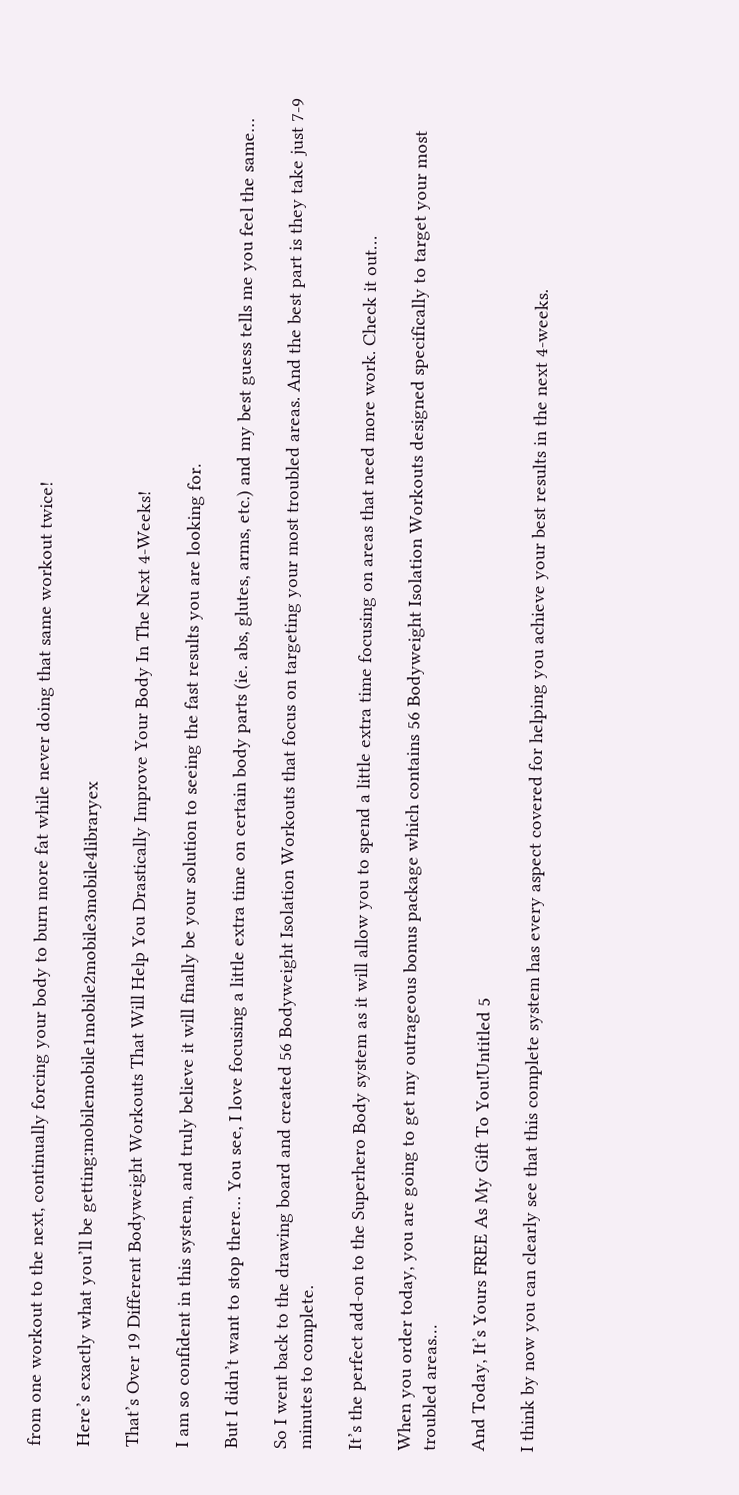from one workout to the next, continually forcing your body to burn more fat while never doing that same workout twice!

Here’s exactly what you’ll be getting:mobilemobile1mobile2mobile3mobile4libraryex

That’s Over 19 Different Bodyweight Workouts That Will Help You Drastically Improve Your Body In The Next 4-Weeks!

I am so confident in this system, and truly believe it will finally be your solution to seeing the fast results you are looking for.

But I didn’t want to stop there… You see, I love focusing a little extra time on certain body parts (ie. abs, glutes, arms, etc.) and my best guess tells me you feel the same…

So I went back to the drawing board and created 56 Bodyweight Isolation Workouts that focus on targeting your most troubled areas. And the best part is they take just 7-9 minutes to complete.

It’s the perfect add-on to the Superhero Body system as it will allow you to spend a little extra time focusing on areas that need more work. Check it out…

When you order today, you are going to get my outrageous bonus package which contains 56 Bodyweight Isolation Workouts designed specifically to target your most troubled areas…

And Today, It’s Yours FREE As My Gift To You!Untitled 5

I think by now you can clearly see that this complete system has every aspect covered for helping you achieve your best results in the next 4-weeks.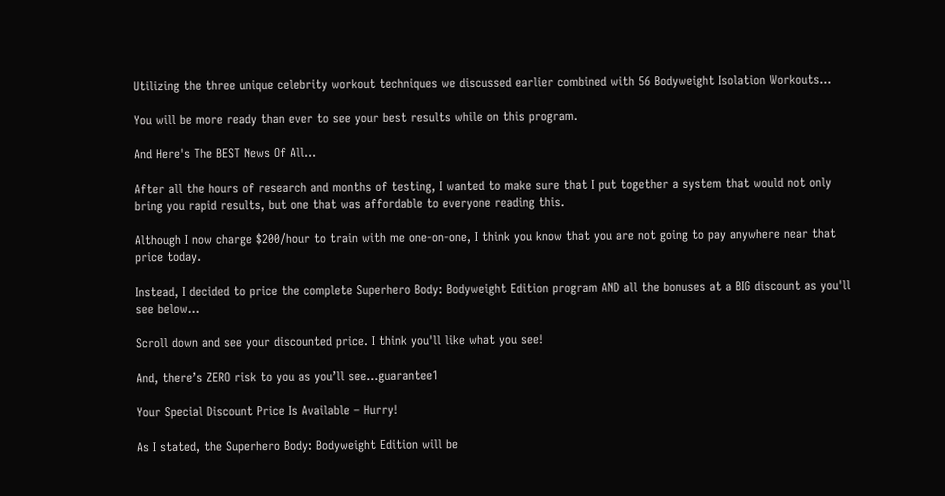Utilizing the three unique celebrity workout techniques we discussed earlier combined with 56 Bodyweight Isolation Workouts…

You will be more ready than ever to see your best results while on this program.

And Here's The BEST News Of All…

After all the hours of research and months of testing, I wanted to make sure that I put together a system that would not only bring you rapid results, but one that was affordable to everyone reading this.

Although I now charge $200/hour to train with me one-on-one, I think you know that you are not going to pay anywhere near that price today.

Instead, I decided to price the complete Superhero Body: Bodyweight Edition program AND all the bonuses at a BIG discount as you'll see below...

Scroll down and see your discounted price. I think you'll like what you see!

And, there’s ZERO risk to you as you’ll see…guarantee1

Your Special Discount Price Is Available – Hurry!

As I stated, the Superhero Body: Bodyweight Edition will be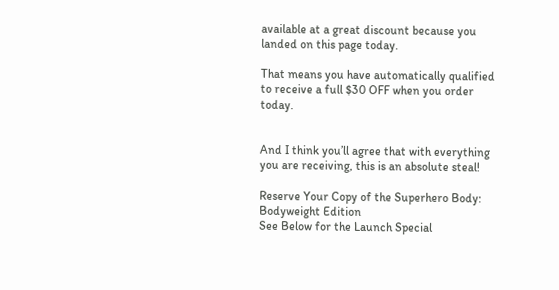available at a great discount because you landed on this page today.

That means you have automatically qualified to receive a full $30 OFF when you order today.


And I think you’ll agree that with everything you are receiving, this is an absolute steal!

Reserve Your Copy of the Superhero Body: Bodyweight Edition
See Below for the Launch Special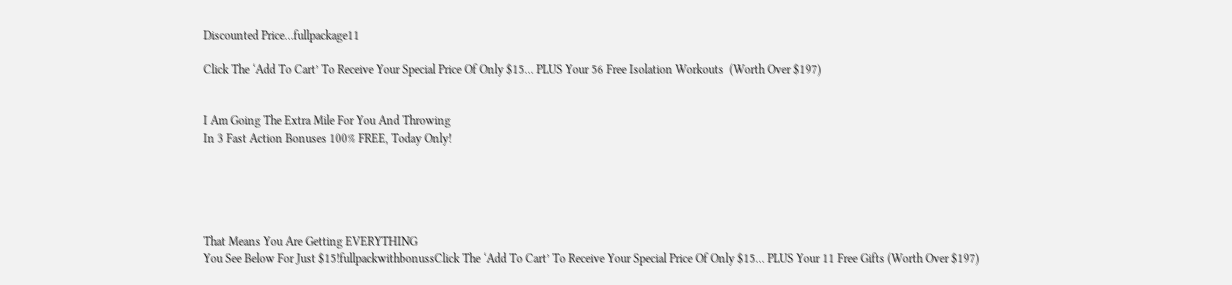Discounted Price…fullpackage11

Click The ‘Add To Cart’ To Receive Your Special Price Of Only $15… PLUS Your 56 Free Isolation Workouts  (Worth Over $197)


I Am Going The Extra Mile For You And Throwing
In 3 Fast Action Bonuses 100% FREE, Today Only!





That Means You Are Getting EVERYTHING
You See Below For Just $15!fullpackwithbonussClick The ‘Add To Cart’ To Receive Your Special Price Of Only $15… PLUS Your 11 Free Gifts (Worth Over $197)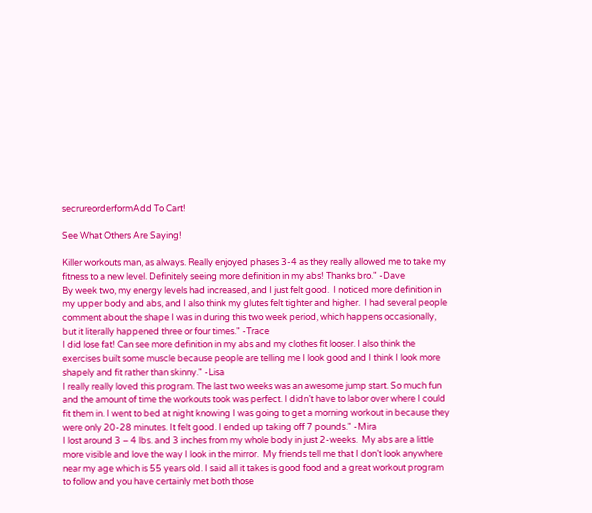secrureorderformAdd To Cart!

See What Others Are Saying!

Killer workouts man, as always. Really enjoyed phases 3-4 as they really allowed me to take my fitness to a new level. Definitely seeing more definition in my abs! Thanks bro." -Dave
By week two, my energy levels had increased, and I just felt good.  I noticed more definition in my upper body and abs, and I also think my glutes felt tighter and higher.  I had several people comment about the shape I was in during this two week period, which happens occasionally, but it literally happened three or four times." -Trace
I did lose fat! Can see more definition in my abs and my clothes fit looser. I also think the exercises built some muscle because people are telling me I look good and I think I look more shapely and fit rather than skinny." -Lisa
I really really loved this program. The last two weeks was an awesome jump start. So much fun and the amount of time the workouts took was perfect. I didn’t have to labor over where I could fit them in. I went to bed at night knowing I was going to get a morning workout in because they were only 20-28 minutes. It felt good. I ended up taking off 7 pounds." -Mira
I lost around 3 – 4 lbs. and 3 inches from my whole body in just 2-weeks.  My abs are a little more visible and love the way I look in the mirror.  My friends tell me that I don’t look anywhere near my age which is 55 years old. I said all it takes is good food and a great workout program to follow and you have certainly met both those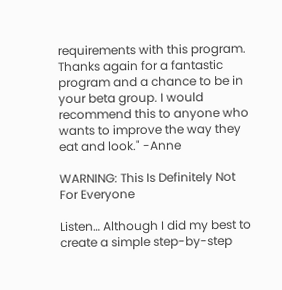requirements with this program. Thanks again for a fantastic program and a chance to be in your beta group. I would recommend this to anyone who wants to improve the way they eat and look." -Anne

WARNING: This Is Definitely Not For Everyone

Listen… Although I did my best to create a simple step-by-step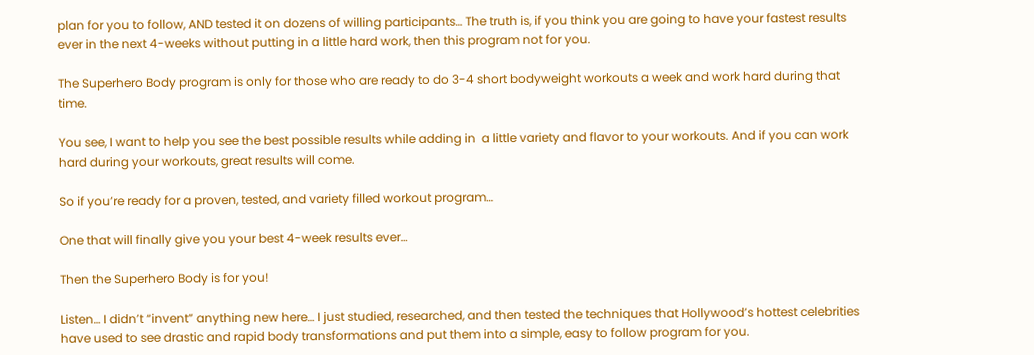plan for you to follow, AND tested it on dozens of willing participants… The truth is, if you think you are going to have your fastest results ever in the next 4-weeks without putting in a little hard work, then this program not for you.

The Superhero Body program is only for those who are ready to do 3-4 short bodyweight workouts a week and work hard during that time.

You see, I want to help you see the best possible results while adding in  a little variety and flavor to your workouts. And if you can work hard during your workouts, great results will come.

So if you’re ready for a proven, tested, and variety filled workout program…

One that will finally give you your best 4-week results ever…

Then the Superhero Body is for you!

Listen… I didn’t “invent” anything new here… I just studied, researched, and then tested the techniques that Hollywood’s hottest celebrities have used to see drastic and rapid body transformations and put them into a simple, easy to follow program for you.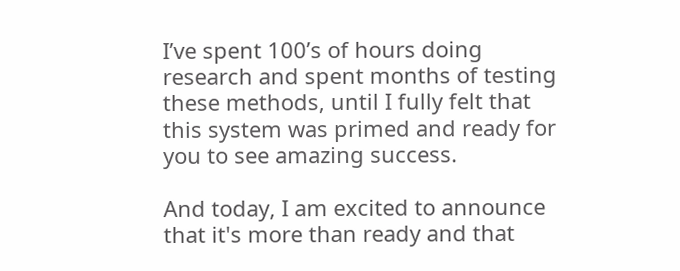I’ve spent 100’s of hours doing research and spent months of testing these methods, until I fully felt that this system was primed and ready for you to see amazing success.

And today, I am excited to announce that it's more than ready and that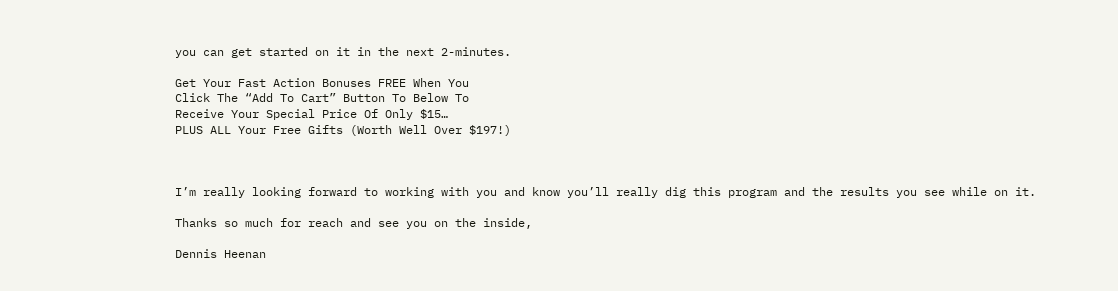you can get started on it in the next 2-minutes.

Get Your Fast Action Bonuses FREE When You
Click The “Add To Cart” Button To Below To
Receive Your Special Price Of Only $15…
PLUS ALL Your Free Gifts (Worth Well Over $197!)



I’m really looking forward to working with you and know you’ll really dig this program and the results you see while on it.

Thanks so much for reach and see you on the inside,

Dennis Heenan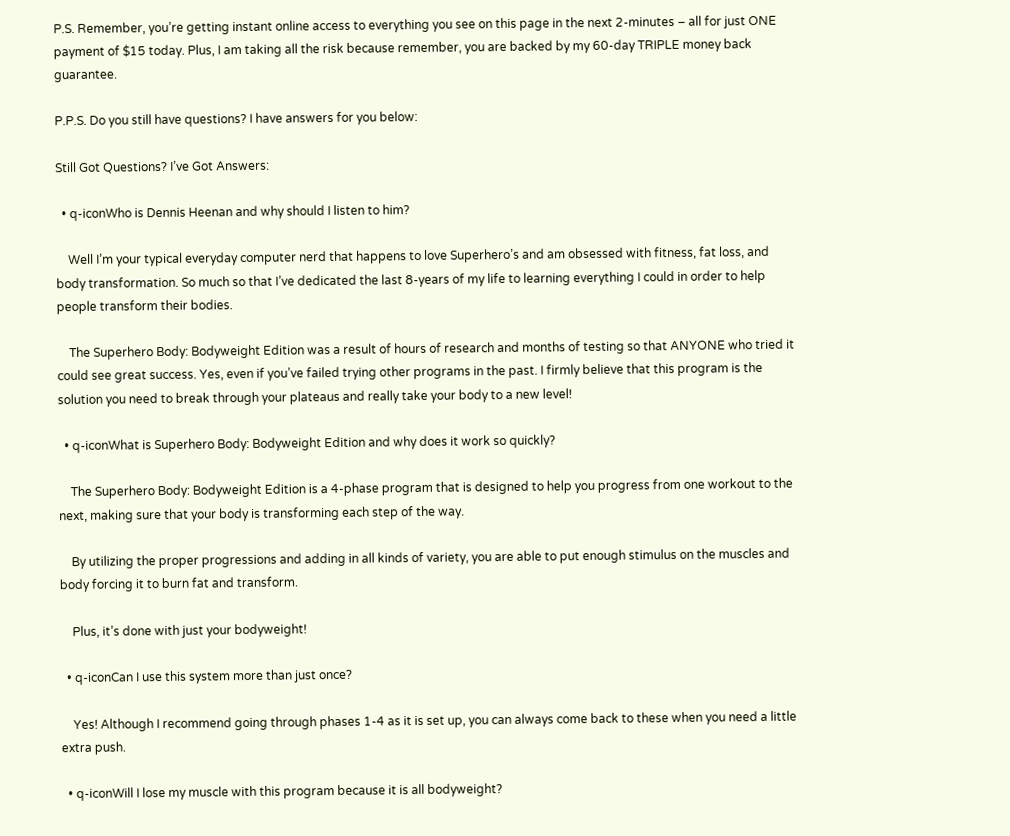P.S. Remember, you’re getting instant online access to everything you see on this page in the next 2-minutes – all for just ONE payment of $15 today. Plus, I am taking all the risk because remember, you are backed by my 60-day TRIPLE money back guarantee.

P.P.S. Do you still have questions? I have answers for you below:

Still Got Questions? I’ve Got Answers:

  • q-iconWho is Dennis Heenan and why should I listen to him?

    Well I’m your typical everyday computer nerd that happens to love Superhero’s and am obsessed with fitness, fat loss, and body transformation. So much so that I’ve dedicated the last 8-years of my life to learning everything I could in order to help people transform their bodies.

    The Superhero Body: Bodyweight Edition was a result of hours of research and months of testing so that ANYONE who tried it could see great success. Yes, even if you’ve failed trying other programs in the past. I firmly believe that this program is the solution you need to break through your plateaus and really take your body to a new level!

  • q-iconWhat is Superhero Body: Bodyweight Edition and why does it work so quickly?

    The Superhero Body: Bodyweight Edition is a 4-phase program that is designed to help you progress from one workout to the next, making sure that your body is transforming each step of the way.

    By utilizing the proper progressions and adding in all kinds of variety, you are able to put enough stimulus on the muscles and body forcing it to burn fat and transform.

    Plus, it’s done with just your bodyweight!

  • q-iconCan I use this system more than just once?

    Yes! Although I recommend going through phases 1-4 as it is set up, you can always come back to these when you need a little extra push.

  • q-iconWill I lose my muscle with this program because it is all bodyweight?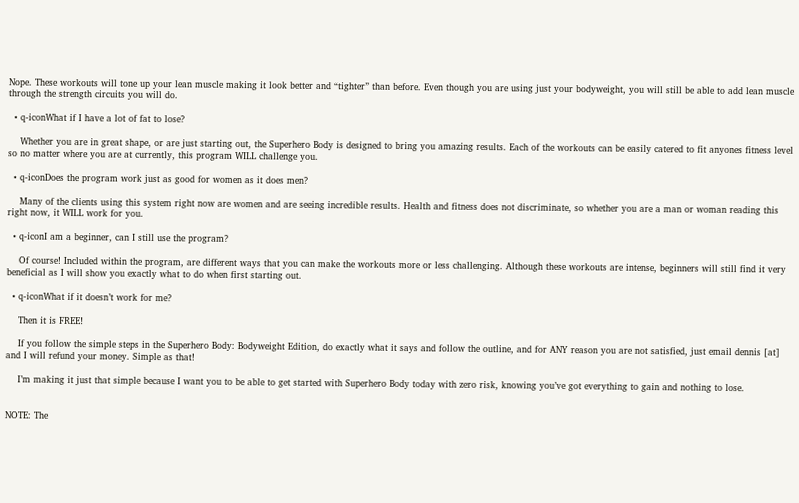Nope. These workouts will tone up your lean muscle making it look better and “tighter” than before. Even though you are using just your bodyweight, you will still be able to add lean muscle through the strength circuits you will do.

  • q-iconWhat if I have a lot of fat to lose?

    Whether you are in great shape, or are just starting out, the Superhero Body is designed to bring you amazing results. Each of the workouts can be easily catered to fit anyones fitness level so no matter where you are at currently, this program WILL challenge you.

  • q-iconDoes the program work just as good for women as it does men?

    Many of the clients using this system right now are women and are seeing incredible results. Health and fitness does not discriminate, so whether you are a man or woman reading this right now, it WILL work for you.

  • q-iconI am a beginner, can I still use the program?

    Of course! Included within the program, are different ways that you can make the workouts more or less challenging. Although these workouts are intense, beginners will still find it very beneficial as I will show you exactly what to do when first starting out.

  • q-iconWhat if it doesn’t work for me?

    Then it is FREE!

    If you follow the simple steps in the Superhero Body: Bodyweight Edition, do exactly what it says and follow the outline, and for ANY reason you are not satisfied, just email dennis [at] and I will refund your money. Simple as that!

    I’m making it just that simple because I want you to be able to get started with Superhero Body today with zero risk, knowing you’ve got everything to gain and nothing to lose.


NOTE: The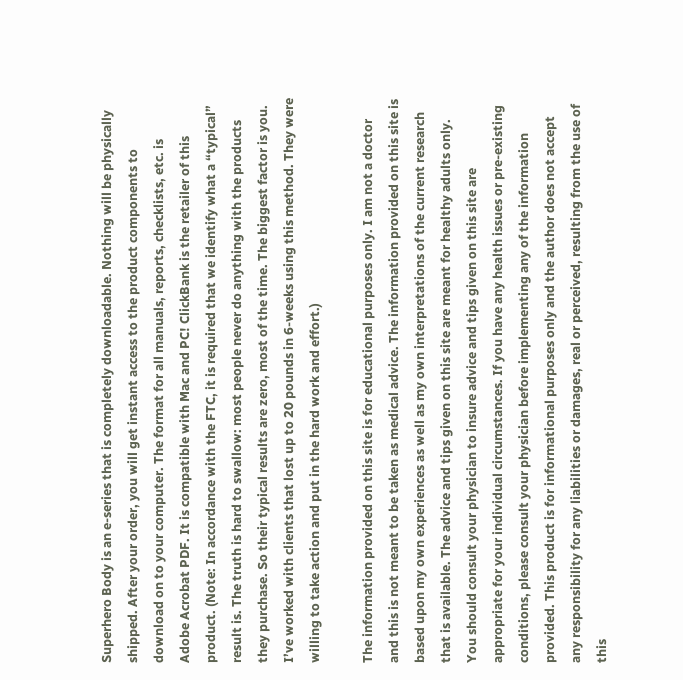Superhero Body is an e-series that is completely downloadable. Nothing will be physically shipped. After your order, you will get instant access to the product components to download on to your computer. The format for all manuals, reports, checklists, etc. is Adobe Acrobat PDF. It is compatible with Mac and PC! ClickBank is the retailer of this product. (Note: In accordance with the FTC, it is required that we identify what a “typical” result is. The truth is hard to swallow: most people never do anything with the products they purchase. So their typical results are zero, most of the time. The biggest factor is you. I’ve worked with clients that lost up to 20 pounds in 6-weeks using this method. They were willing to take action and put in the hard work and effort.)

The information provided on this site is for educational purposes only. I am not a doctor and this is not meant to be taken as medical advice. The information provided on this site is based upon my own experiences as well as my own interpretations of the current research that is available. The advice and tips given on this site are meant for healthy adults only. You should consult your physician to insure advice and tips given on this site are appropriate for your individual circumstances. If you have any health issues or pre-existing conditions, please consult your physician before implementing any of the information provided. This product is for informational purposes only and the author does not accept any responsibility for any liabilities or damages, real or perceived, resulting from the use of this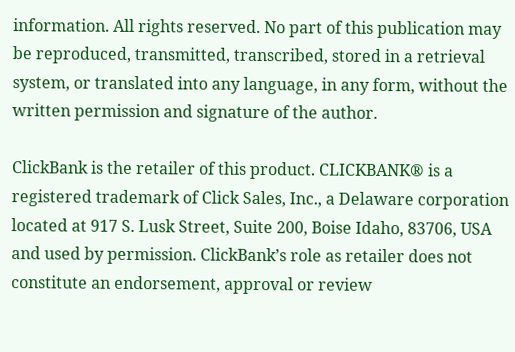information. All rights reserved. No part of this publication may be reproduced, transmitted, transcribed, stored in a retrieval system, or translated into any language, in any form, without the written permission and signature of the author.

ClickBank is the retailer of this product. CLICKBANK® is a registered trademark of Click Sales, Inc., a Delaware corporation located at 917 S. Lusk Street, Suite 200, Boise Idaho, 83706, USA and used by permission. ClickBank’s role as retailer does not constitute an endorsement, approval or review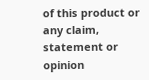of this product or any claim, statement or opinion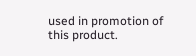used in promotion of this product.